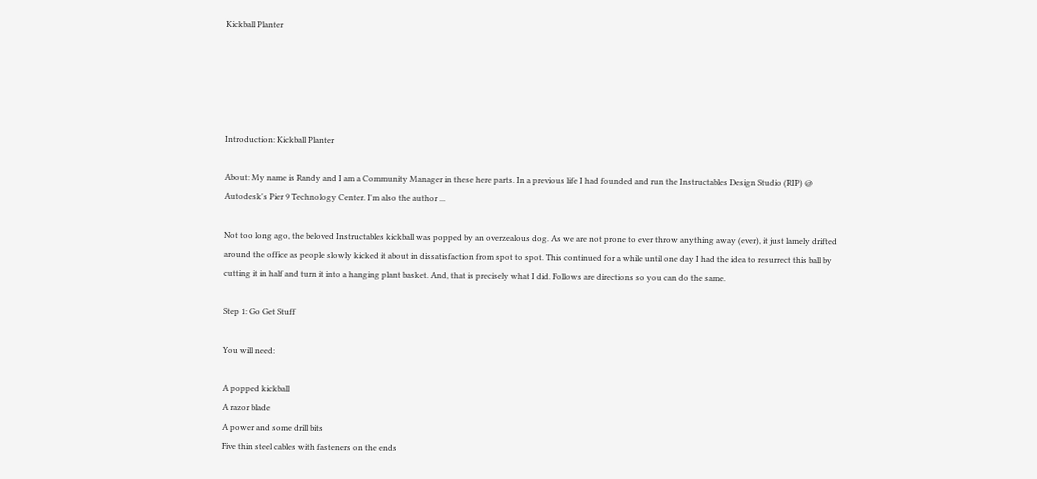Kickball Planter





Introduction: Kickball Planter

About: My name is Randy and I am a Community Manager in these here parts. In a previous life I had founded and run the Instructables Design Studio (RIP) @ Autodesk's Pier 9 Technology Center. I'm also the author ...

Not too long ago, the beloved Instructables kickball was popped by an overzealous dog. As we are not prone to ever throw anything away (ever), it just lamely drifted around the office as people slowly kicked it about in dissatisfaction from spot to spot. This continued for a while until one day I had the idea to resurrect this ball by cutting it in half and turn it into a hanging plant basket. And, that is precisely what I did. Follows are directions so you can do the same.

Step 1: Go Get Stuff

You will need:

A popped kickball
A razor blade
A power and some drill bits
Five thin steel cables with fasteners on the ends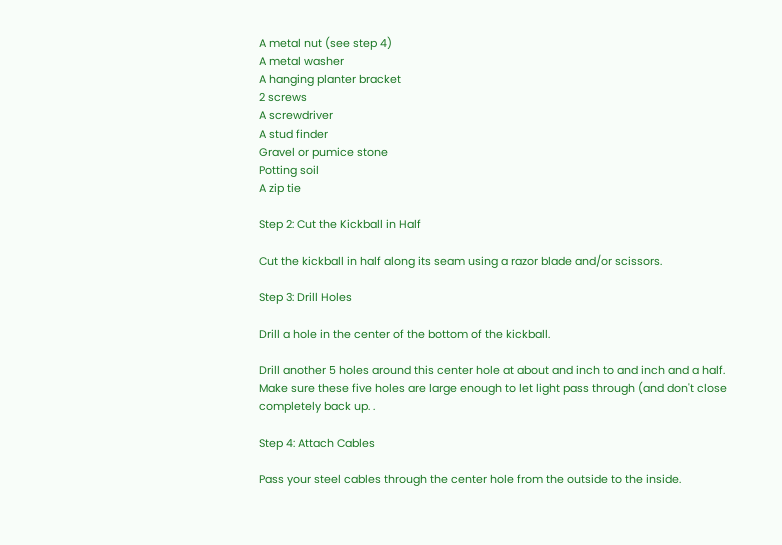A metal nut (see step 4)
A metal washer
A hanging planter bracket
2 screws
A screwdriver
A stud finder
Gravel or pumice stone
Potting soil
A zip tie

Step 2: Cut the Kickball in Half

Cut the kickball in half along its seam using a razor blade and/or scissors.

Step 3: Drill Holes

Drill a hole in the center of the bottom of the kickball.

Drill another 5 holes around this center hole at about and inch to and inch and a half. Make sure these five holes are large enough to let light pass through (and don't close completely back up. .

Step 4: Attach Cables

Pass your steel cables through the center hole from the outside to the inside.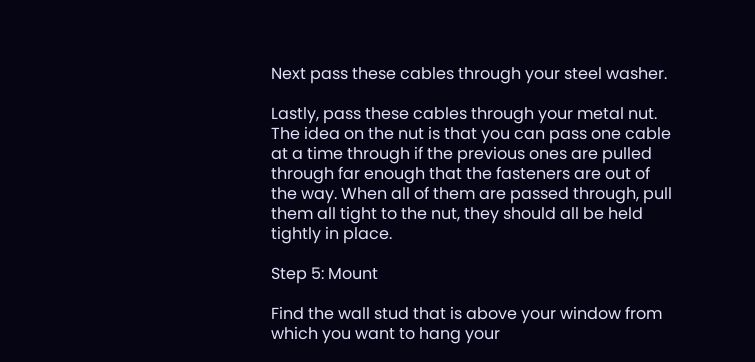Next pass these cables through your steel washer.

Lastly, pass these cables through your metal nut. The idea on the nut is that you can pass one cable at a time through if the previous ones are pulled through far enough that the fasteners are out of the way. When all of them are passed through, pull them all tight to the nut, they should all be held tightly in place.

Step 5: Mount

Find the wall stud that is above your window from which you want to hang your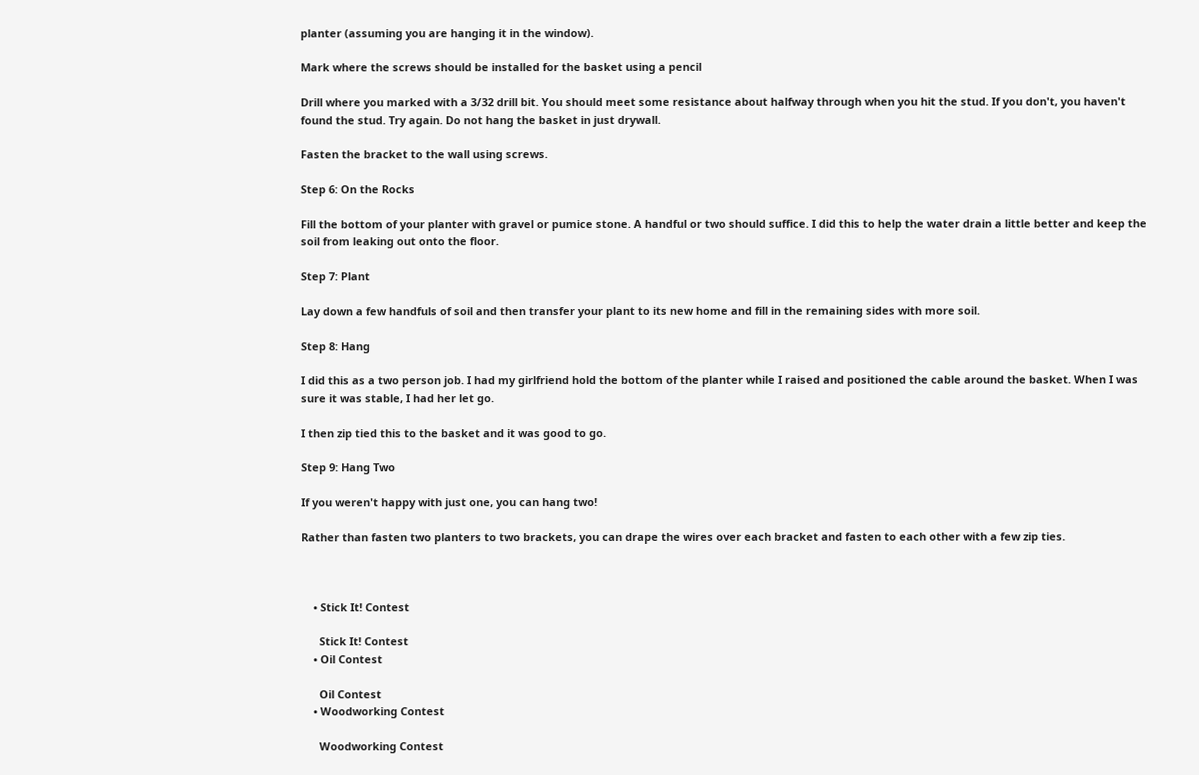planter (assuming you are hanging it in the window).

Mark where the screws should be installed for the basket using a pencil

Drill where you marked with a 3/32 drill bit. You should meet some resistance about halfway through when you hit the stud. If you don't, you haven't found the stud. Try again. Do not hang the basket in just drywall.

Fasten the bracket to the wall using screws.

Step 6: On the Rocks

Fill the bottom of your planter with gravel or pumice stone. A handful or two should suffice. I did this to help the water drain a little better and keep the soil from leaking out onto the floor.

Step 7: Plant

Lay down a few handfuls of soil and then transfer your plant to its new home and fill in the remaining sides with more soil.

Step 8: Hang

I did this as a two person job. I had my girlfriend hold the bottom of the planter while I raised and positioned the cable around the basket. When I was sure it was stable, I had her let go.

I then zip tied this to the basket and it was good to go.

Step 9: Hang Two

If you weren't happy with just one, you can hang two!

Rather than fasten two planters to two brackets, you can drape the wires over each bracket and fasten to each other with a few zip ties.



    • Stick It! Contest

      Stick It! Contest
    • Oil Contest

      Oil Contest
    • Woodworking Contest

      Woodworking Contest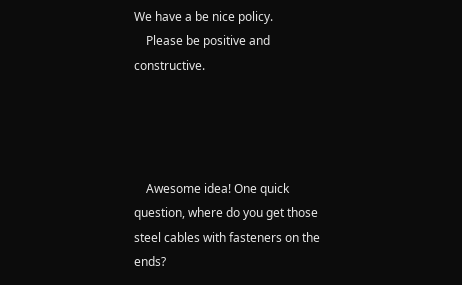We have a be nice policy.
    Please be positive and constructive.




    Awesome idea! One quick question, where do you get those steel cables with fasteners on the ends?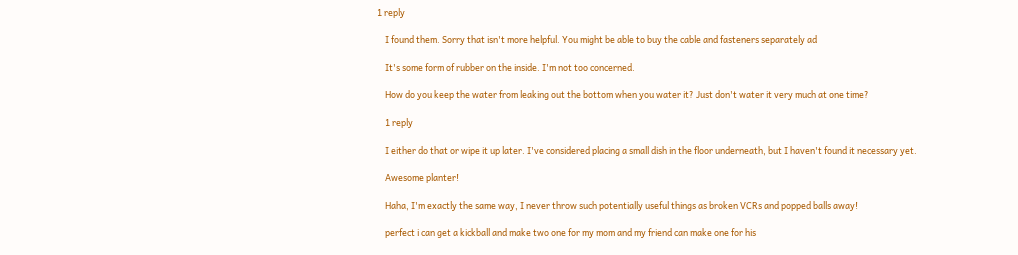1 reply

    I found them. Sorry that isn't more helpful. You might be able to buy the cable and fasteners separately ad

    It's some form of rubber on the inside. I'm not too concerned.

    How do you keep the water from leaking out the bottom when you water it? Just don't water it very much at one time?

    1 reply

    I either do that or wipe it up later. I've considered placing a small dish in the floor underneath, but I haven't found it necessary yet.

    Awesome planter!

    Haha, I'm exactly the same way, I never throw such potentially useful things as broken VCRs and popped balls away!

    perfect i can get a kickball and make two one for my mom and my friend can make one for his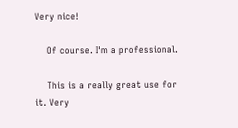Very nice!

    Of course. I'm a professional.

    This is a really great use for it. Very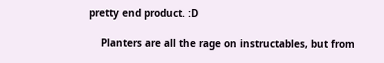pretty end product. :D

    Planters are all the rage on instructables, but from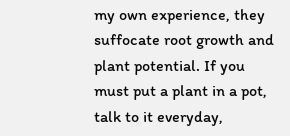my own experience, they suffocate root growth and plant potential. If you must put a plant in a pot, talk to it everyday,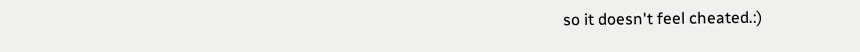so it doesn't feel cheated.:)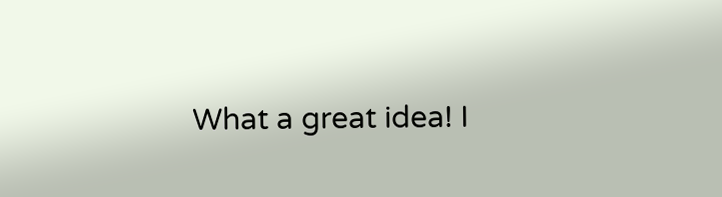What a great idea! I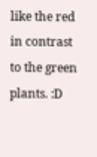like the red in contrast to the green plants. :D